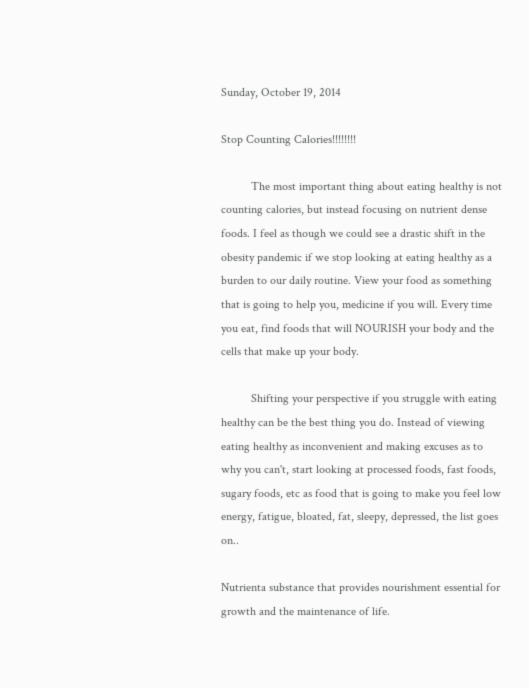Sunday, October 19, 2014

Stop Counting Calories!!!!!!!!

          The most important thing about eating healthy is not counting calories, but instead focusing on nutrient dense foods. I feel as though we could see a drastic shift in the obesity pandemic if we stop looking at eating healthy as a burden to our daily routine. View your food as something that is going to help you, medicine if you will. Every time you eat, find foods that will NOURISH your body and the cells that make up your body.

          Shifting your perspective if you struggle with eating healthy can be the best thing you do. Instead of viewing eating healthy as inconvenient and making excuses as to why you can't, start looking at processed foods, fast foods, sugary foods, etc as food that is going to make you feel low energy, fatigue, bloated, fat, sleepy, depressed, the list goes on..

Nutrienta substance that provides nourishment essential for growth and the maintenance of life.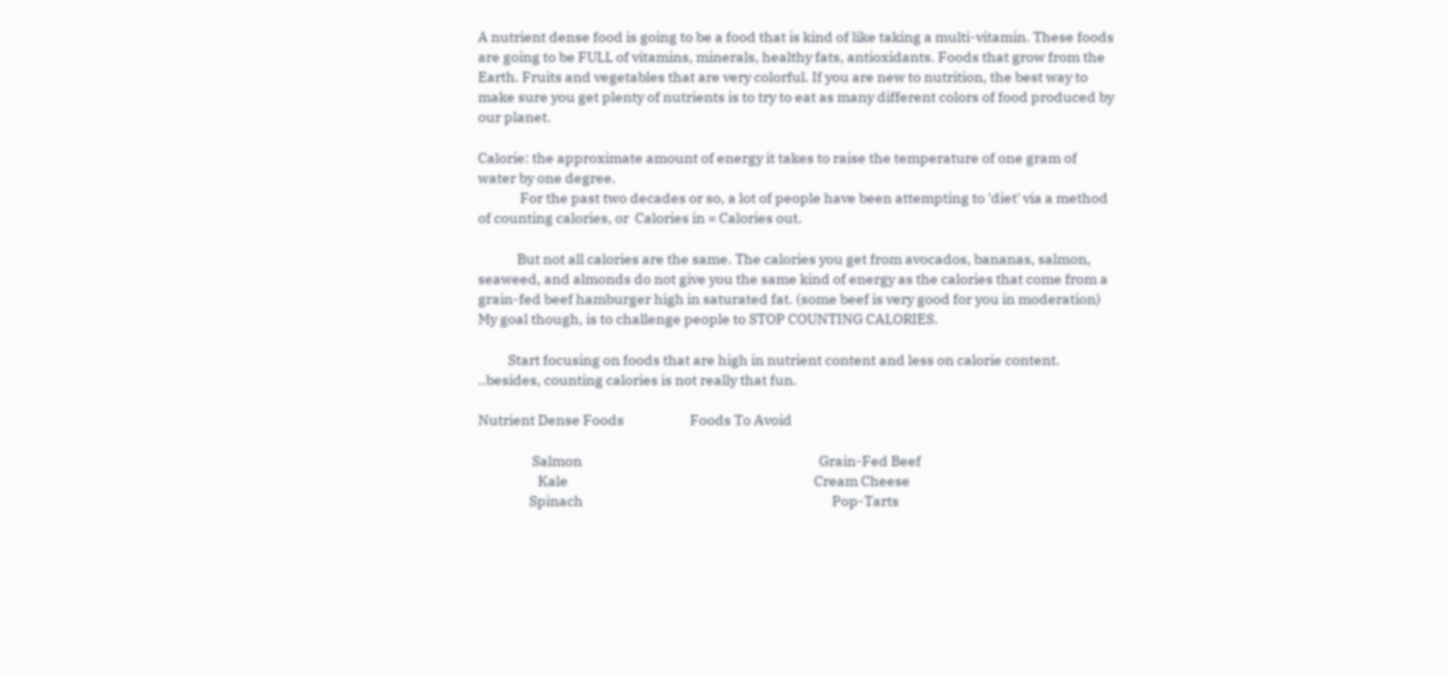A nutrient dense food is going to be a food that is kind of like taking a multi-vitamin. These foods are going to be FULL of vitamins, minerals, healthy fats, antioxidants. Foods that grow from the Earth. Fruits and vegetables that are very colorful. If you are new to nutrition, the best way to make sure you get plenty of nutrients is to try to eat as many different colors of food produced by our planet.

Calorie: the approximate amount of energy it takes to raise the temperature of one gram of water by one degree.
              For the past two decades or so, a lot of people have been attempting to 'diet' via a method of counting calories, or  Calories in = Calories out.

             But not all calories are the same. The calories you get from avocados, bananas, salmon, seaweed, and almonds do not give you the same kind of energy as the calories that come from a grain-fed beef hamburger high in saturated fat. (some beef is very good for you in moderation)  My goal though, is to challenge people to STOP COUNTING CALORIES.

          Start focusing on foods that are high in nutrient content and less on calorie content.
..besides, counting calories is not really that fun.

Nutrient Dense Foods                      Foods To Avoid

                  Salmon                                                                               Grain-Fed Beef
                    Kale                                                                                  Cream Cheese
                 Spinach                                                                                   Pop-Tarts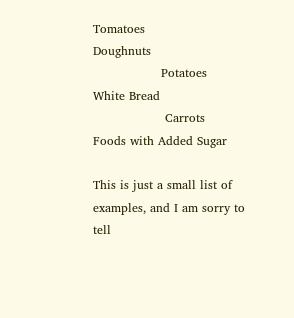Tomatoes                                                                                 Doughnuts
                 Potatoes                                                                                 White Bread
                  Carrots                                                                          Foods with Added Sugar

This is just a small list of examples, and I am sorry to tell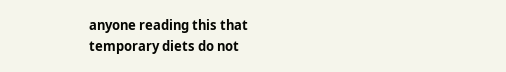anyone reading this that temporary diets do not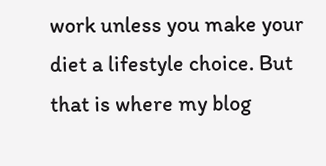work unless you make your diet a lifestyle choice. But that is where my blog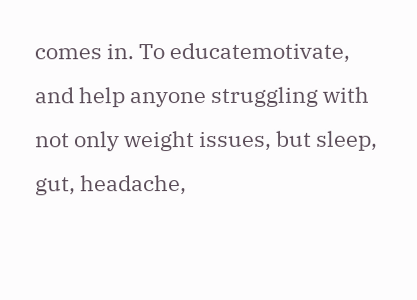comes in. To educatemotivate, and help anyone struggling with not only weight issues, but sleep, gut, headache,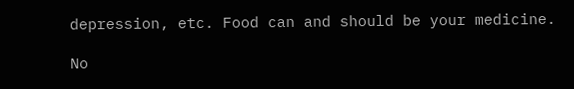depression, etc. Food can and should be your medicine.

No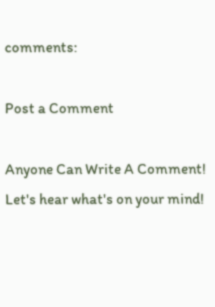comments:

Post a Comment

Anyone Can Write A Comment!
Let's hear what's on your mind!